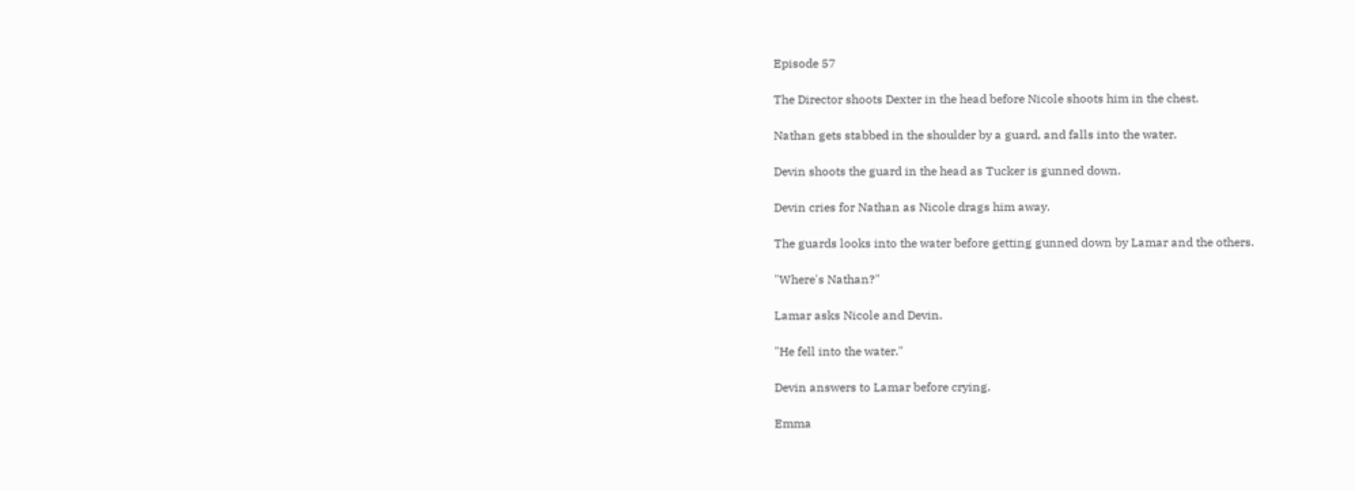Episode 57

The Director shoots Dexter in the head before Nicole shoots him in the chest.

Nathan gets stabbed in the shoulder by a guard, and falls into the water.

Devin shoots the guard in the head as Tucker is gunned down.

Devin cries for Nathan as Nicole drags him away.

The guards looks into the water before getting gunned down by Lamar and the others.

"Where's Nathan?"

Lamar asks Nicole and Devin.

"He fell into the water."

Devin answers to Lamar before crying.

Emma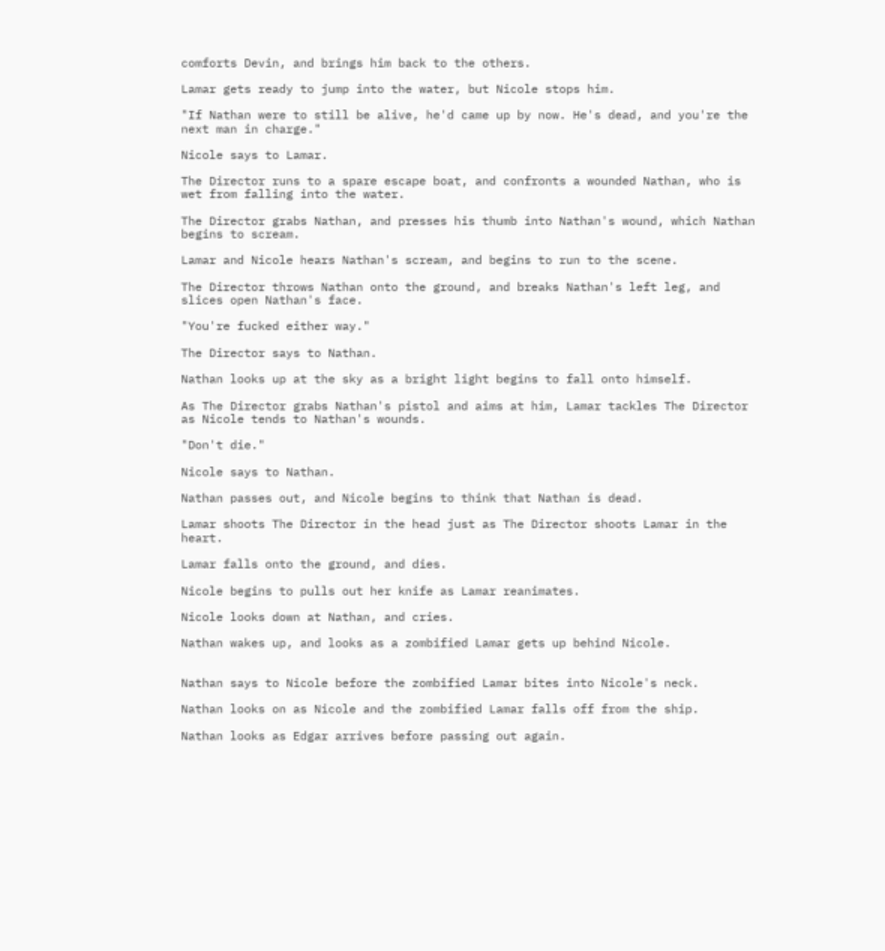comforts Devin, and brings him back to the others.

Lamar gets ready to jump into the water, but Nicole stops him.

"If Nathan were to still be alive, he'd came up by now. He's dead, and you're the next man in charge."

Nicole says to Lamar.

The Director runs to a spare escape boat, and confronts a wounded Nathan, who is wet from falling into the water.

The Director grabs Nathan, and presses his thumb into Nathan's wound, which Nathan begins to scream.

Lamar and Nicole hears Nathan's scream, and begins to run to the scene.

The Director throws Nathan onto the ground, and breaks Nathan's left leg, and slices open Nathan's face.

"You're fucked either way."

The Director says to Nathan.

Nathan looks up at the sky as a bright light begins to fall onto himself.

As The Director grabs Nathan's pistol and aims at him, Lamar tackles The Director as Nicole tends to Nathan's wounds.

"Don't die."

Nicole says to Nathan.

Nathan passes out, and Nicole begins to think that Nathan is dead.

Lamar shoots The Director in the head just as The Director shoots Lamar in the heart.

Lamar falls onto the ground, and dies.

Nicole begins to pulls out her knife as Lamar reanimates.

Nicole looks down at Nathan, and cries.

Nathan wakes up, and looks as a zombified Lamar gets up behind Nicole.


Nathan says to Nicole before the zombified Lamar bites into Nicole's neck.

Nathan looks on as Nicole and the zombified Lamar falls off from the ship.

Nathan looks as Edgar arrives before passing out again.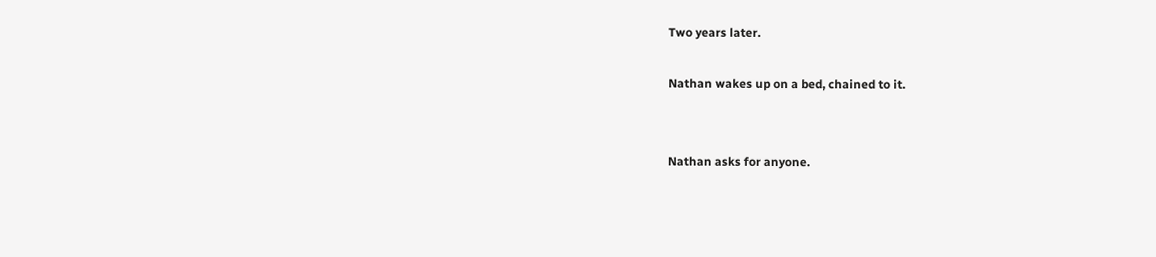Two years later.

Nathan wakes up on a bed, chained to it.


Nathan asks for anyone.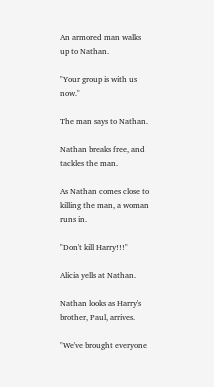An armored man walks up to Nathan.

"Your group is with us now."

The man says to Nathan.

Nathan breaks free, and tackles the man.

As Nathan comes close to killing the man, a woman runs in.

"Don't kill Harry!!!"

Alicia yells at Nathan.

Nathan looks as Harry's brother, Paul, arrives.

"We've brought everyone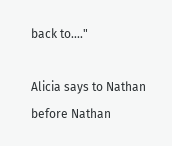back to...."

Alicia says to Nathan before Nathan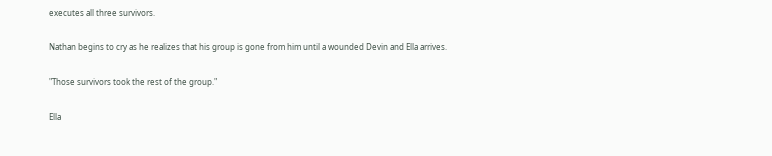executes all three survivors.

Nathan begins to cry as he realizes that his group is gone from him until a wounded Devin and Ella arrives.

"Those survivors took the rest of the group."

Ella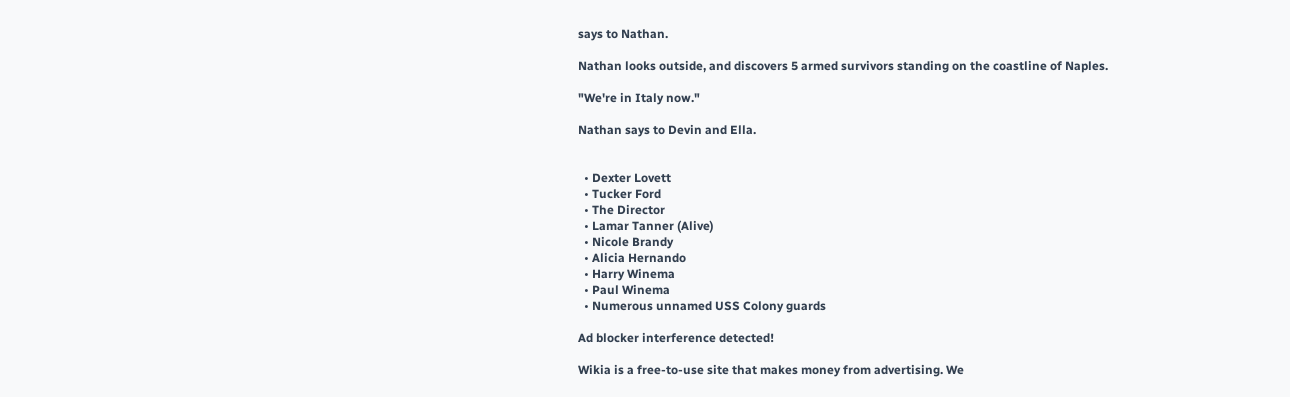says to Nathan.

Nathan looks outside, and discovers 5 armed survivors standing on the coastline of Naples.

"We're in Italy now."

Nathan says to Devin and Ella.


  • Dexter Lovett
  • Tucker Ford
  • The Director
  • Lamar Tanner (Alive)
  • Nicole Brandy
  • Alicia Hernando
  • Harry Winema
  • Paul Winema
  • Numerous unnamed USS Colony guards

Ad blocker interference detected!

Wikia is a free-to-use site that makes money from advertising. We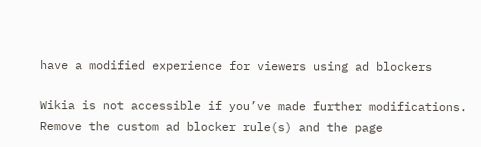have a modified experience for viewers using ad blockers

Wikia is not accessible if you’ve made further modifications. Remove the custom ad blocker rule(s) and the page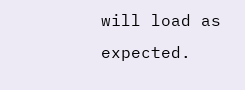will load as expected.